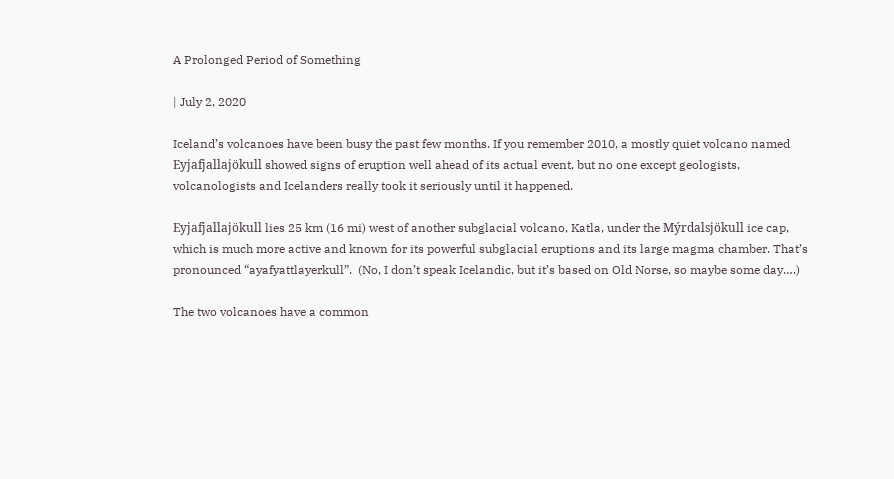A Prolonged Period of Something

| July 2, 2020

Iceland’s volcanoes have been busy the past few months. If you remember 2010, a mostly quiet volcano named Eyjafjallajökull showed signs of eruption well ahead of its actual event, but no one except geologists, volcanologists and Icelanders really took it seriously until it happened.

Eyjafjallajökull lies 25 km (16 mi) west of another subglacial volcano, Katla, under the Mýrdalsjökull ice cap, which is much more active and known for its powerful subglacial eruptions and its large magma chamber. That’s pronounced “ayafyattlayerkull”.  (No, I don’t speak Icelandic, but it’s based on Old Norse, so maybe some day….)

The two volcanoes have a common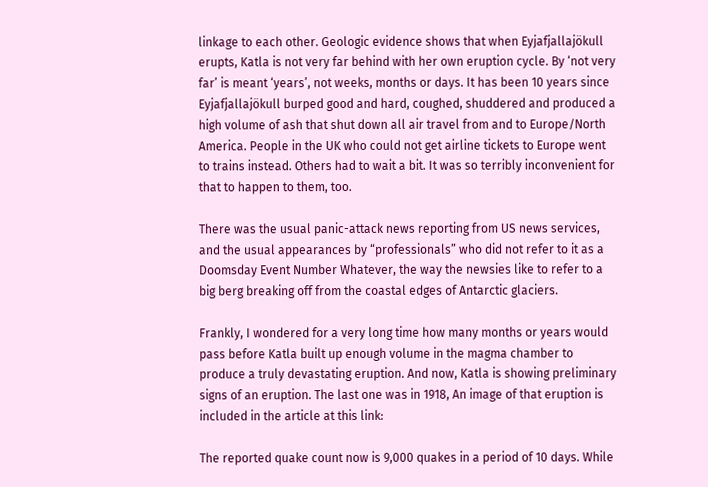linkage to each other. Geologic evidence shows that when Eyjafjallajökull erupts, Katla is not very far behind with her own eruption cycle. By ‘not very far’ is meant ‘years’, not weeks, months or days. It has been 10 years since Eyjafjallajökull burped good and hard, coughed, shuddered and produced a high volume of ash that shut down all air travel from and to Europe/North America. People in the UK who could not get airline tickets to Europe went to trains instead. Others had to wait a bit. It was so terribly inconvenient for that to happen to them, too.

There was the usual panic-attack news reporting from US news services, and the usual appearances by “professionals” who did not refer to it as a Doomsday Event Number Whatever, the way the newsies like to refer to a big berg breaking off from the coastal edges of Antarctic glaciers.

Frankly, I wondered for a very long time how many months or years would pass before Katla built up enough volume in the magma chamber to produce a truly devastating eruption. And now, Katla is showing preliminary signs of an eruption. The last one was in 1918, An image of that eruption is included in the article at this link:

The reported quake count now is 9,000 quakes in a period of 10 days. While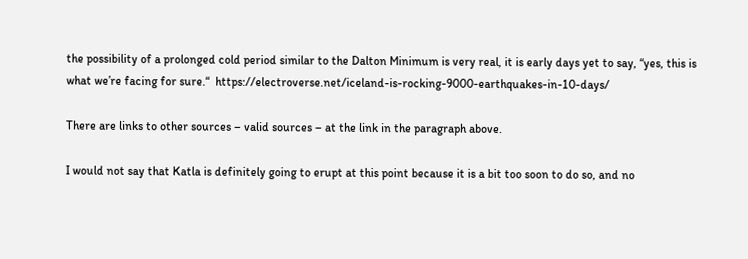the possibility of a prolonged cold period similar to the Dalton Minimum is very real, it is early days yet to say, “yes, this is what we’re facing for sure.“  https://electroverse.net/iceland-is-rocking-9000-earthquakes-in-10-days/

There are links to other sources – valid sources – at the link in the paragraph above.

I would not say that Katla is definitely going to erupt at this point because it is a bit too soon to do so, and no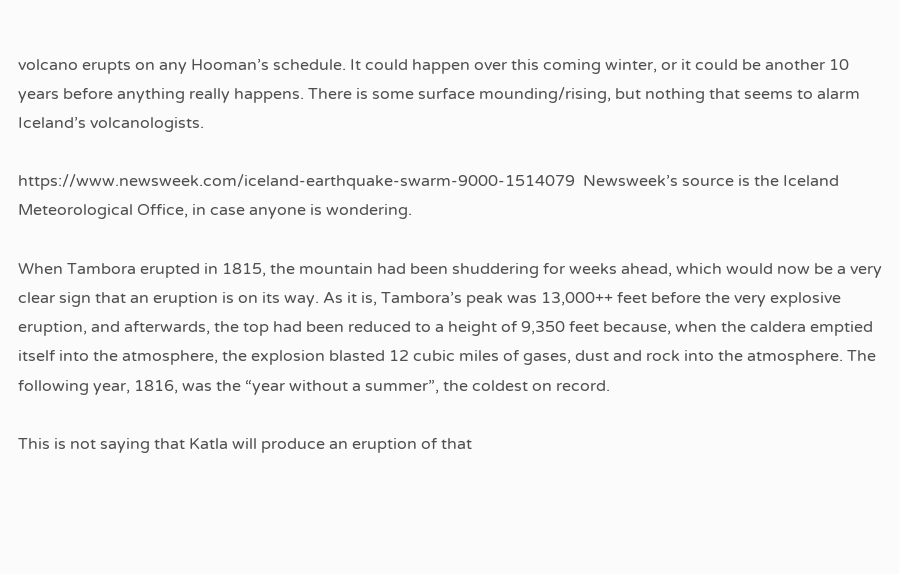volcano erupts on any Hooman’s schedule. It could happen over this coming winter, or it could be another 10 years before anything really happens. There is some surface mounding/rising, but nothing that seems to alarm Iceland’s volcanologists.

https://www.newsweek.com/iceland-earthquake-swarm-9000-1514079  Newsweek’s source is the Iceland Meteorological Office, in case anyone is wondering.

When Tambora erupted in 1815, the mountain had been shuddering for weeks ahead, which would now be a very clear sign that an eruption is on its way. As it is, Tambora’s peak was 13,000++ feet before the very explosive eruption, and afterwards, the top had been reduced to a height of 9,350 feet because, when the caldera emptied itself into the atmosphere, the explosion blasted 12 cubic miles of gases, dust and rock into the atmosphere. The following year, 1816, was the “year without a summer”, the coldest on record.

This is not saying that Katla will produce an eruption of that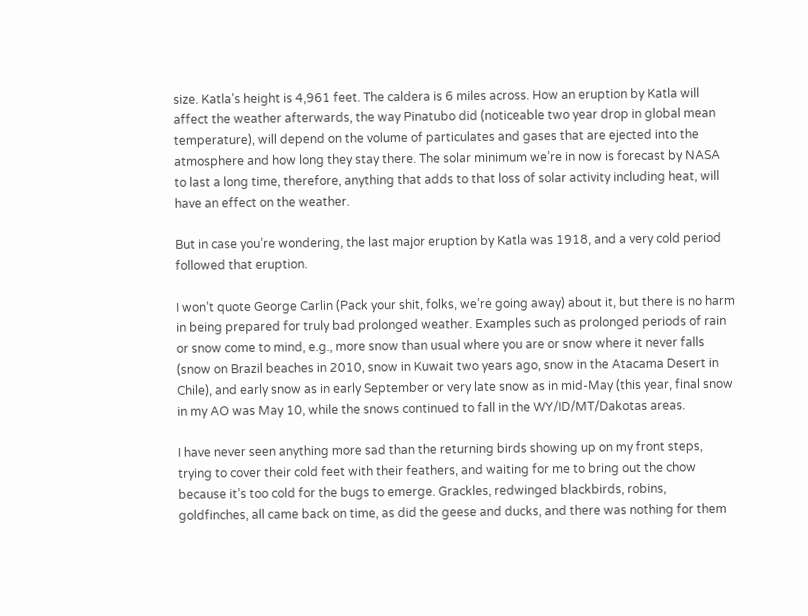size. Katla’s height is 4,961 feet. The caldera is 6 miles across. How an eruption by Katla will affect the weather afterwards, the way Pinatubo did (noticeable two year drop in global mean temperature), will depend on the volume of particulates and gases that are ejected into the atmosphere and how long they stay there. The solar minimum we’re in now is forecast by NASA to last a long time, therefore, anything that adds to that loss of solar activity including heat, will have an effect on the weather.

But in case you’re wondering, the last major eruption by Katla was 1918, and a very cold period followed that eruption.

I won’t quote George Carlin (Pack your shit, folks, we’re going away) about it, but there is no harm in being prepared for truly bad prolonged weather. Examples such as prolonged periods of rain or snow come to mind, e.g., more snow than usual where you are or snow where it never falls (snow on Brazil beaches in 2010, snow in Kuwait two years ago, snow in the Atacama Desert in Chile), and early snow as in early September or very late snow as in mid-May (this year, final snow in my AO was May 10, while the snows continued to fall in the WY/ID/MT/Dakotas areas.

I have never seen anything more sad than the returning birds showing up on my front steps, trying to cover their cold feet with their feathers, and waiting for me to bring out the chow because it’s too cold for the bugs to emerge. Grackles, redwinged blackbirds, robins, goldfinches, all came back on time, as did the geese and ducks, and there was nothing for them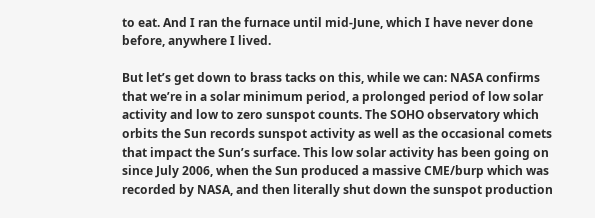to eat. And I ran the furnace until mid-June, which I have never done before, anywhere I lived.

But let’s get down to brass tacks on this, while we can: NASA confirms that we’re in a solar minimum period, a prolonged period of low solar activity and low to zero sunspot counts. The SOHO observatory which orbits the Sun records sunspot activity as well as the occasional comets that impact the Sun’s surface. This low solar activity has been going on since July 2006, when the Sun produced a massive CME/burp which was recorded by NASA, and then literally shut down the sunspot production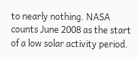to nearly nothing. NASA counts June 2008 as the start of a low solar activity period.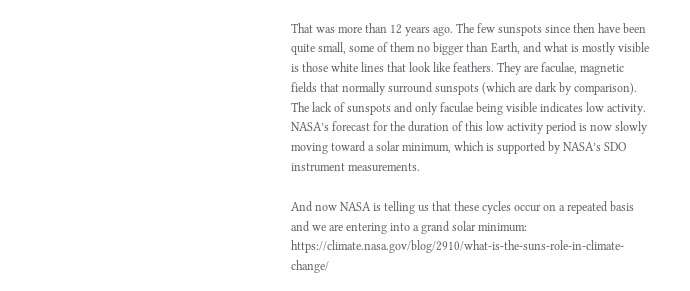That was more than 12 years ago. The few sunspots since then have been quite small, some of them no bigger than Earth, and what is mostly visible is those white lines that look like feathers. They are faculae, magnetic fields that normally surround sunspots (which are dark by comparison). The lack of sunspots and only faculae being visible indicates low activity. NASA’s forecast for the duration of this low activity period is now slowly moving toward a solar minimum, which is supported by NASA’s SDO instrument measurements.

And now NASA is telling us that these cycles occur on a repeated basis and we are entering into a grand solar minimum: https://climate.nasa.gov/blog/2910/what-is-the-suns-role-in-climate-change/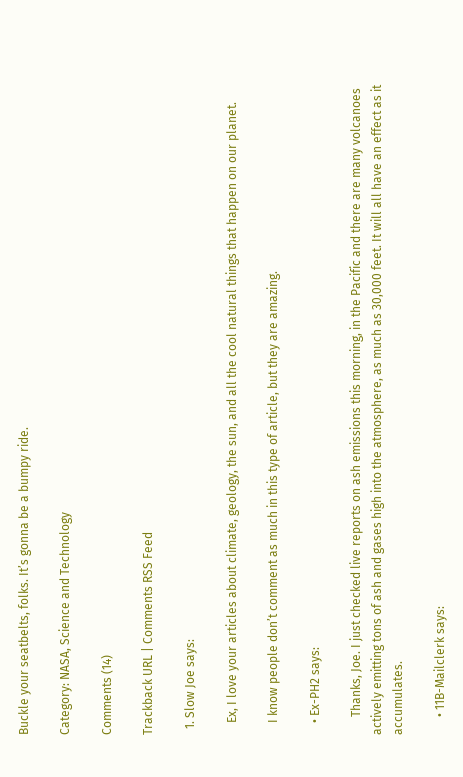Buckle your seatbelts, folks. It’s gonna be a bumpy ride.

Category: NASA, Science and Technology

Comments (14)

Trackback URL | Comments RSS Feed

  1. Slow Joe says:

    Ex, I love your articles about climate, geology, the sun, and all the cool natural things that happen on our planet.

    I know people don’t comment as much in this type of article, but they are amazing.

    • Ex-PH2 says:

      Thanks, Joe. I just checked live reports on ash emissions this morning, in the Pacific and there are many volcanoes actively emitting tons of ash and gases high into the atmosphere, as much as 30,000 feet. It will all have an effect as it accumulates.

      • 11B-Mailclerk says: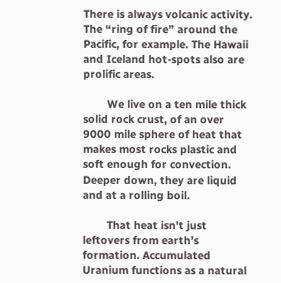There is always volcanic activity. The “ring of fire” around the Pacific, for example. The Hawaii and Iceland hot-spots also are prolific areas.

        We live on a ten mile thick solid rock crust, of an over 9000 mile sphere of heat that makes most rocks plastic and soft enough for convection. Deeper down, they are liquid and at a rolling boil.

        That heat isn’t just leftovers from earth’s formation. Accumulated Uranium functions as a natural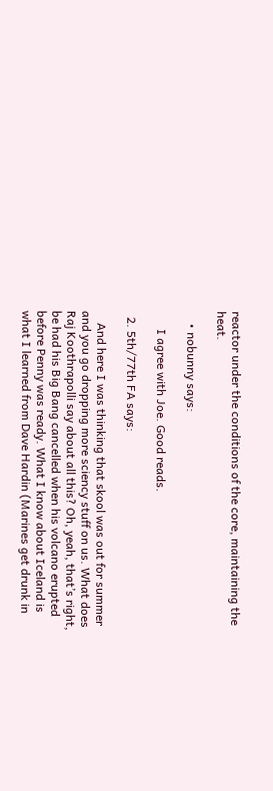reactor under the conditions of the core, maintaining the heat.

    • nobunny says:

      I agree with Joe. Good reads.

  2. 5th/77th FA says:

    And here I was thinking that skool was out for summer and you go dropping more sciency stuff on us. What does Raj Koothrapolli say about all this? Oh, yeah, that’s right, be had his Big Bang cancelled when his volcano erupted before Penny was ready. What I know about Iceland is what I learned from Dave Hardin (Marines get drunk in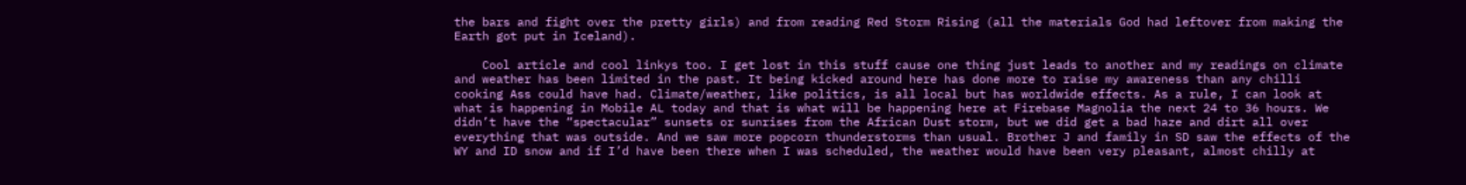the bars and fight over the pretty girls) and from reading Red Storm Rising (all the materials God had leftover from making the Earth got put in Iceland).

    Cool article and cool linkys too. I get lost in this stuff cause one thing just leads to another and my readings on climate and weather has been limited in the past. It being kicked around here has done more to raise my awareness than any chilli cooking Ass could have had. Climate/weather, like politics, is all local but has worldwide effects. As a rule, I can look at what is happening in Mobile AL today and that is what will be happening here at Firebase Magnolia the next 24 to 36 hours. We didn’t have the “spectacular” sunsets or sunrises from the African Dust storm, but we did get a bad haze and dirt all over everything that was outside. And we saw more popcorn thunderstorms than usual. Brother J and family in SD saw the effects of the WY and ID snow and if I’d have been there when I was scheduled, the weather would have been very pleasant, almost chilly at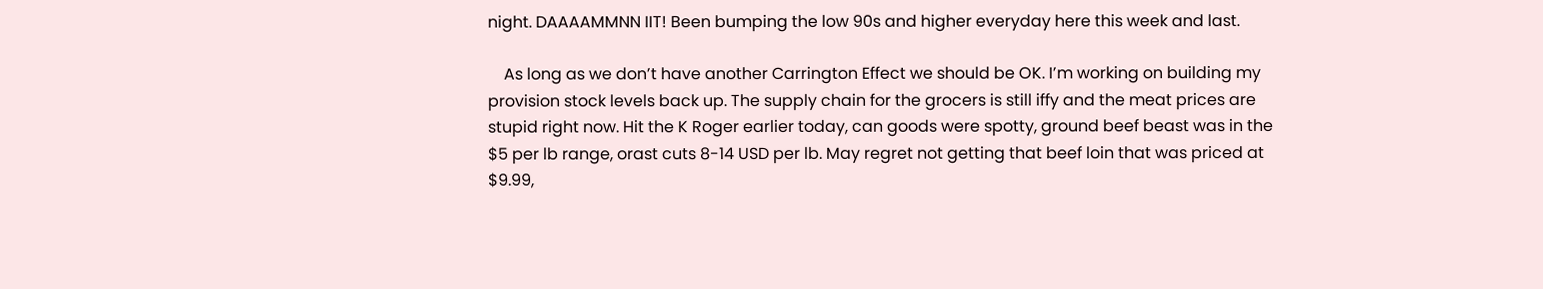night. DAAAAMMNN IIT! Been bumping the low 90s and higher everyday here this week and last.

    As long as we don’t have another Carrington Effect we should be OK. I’m working on building my provision stock levels back up. The supply chain for the grocers is still iffy and the meat prices are stupid right now. Hit the K Roger earlier today, can goods were spotty, ground beef beast was in the $5 per lb range, orast cuts 8-14 USD per lb. May regret not getting that beef loin that was priced at $9.99,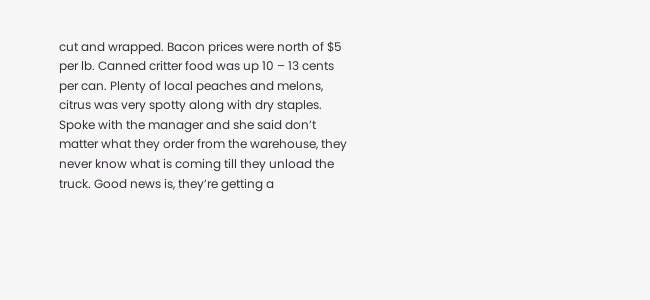cut and wrapped. Bacon prices were north of $5 per lb. Canned critter food was up 10 – 13 cents per can. Plenty of local peaches and melons, citrus was very spotty along with dry staples. Spoke with the manager and she said don’t matter what they order from the warehouse, they never know what is coming till they unload the truck. Good news is, they’re getting a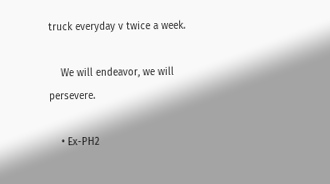truck everyday v twice a week.

    We will endeavor, we will persevere.

    • Ex-PH2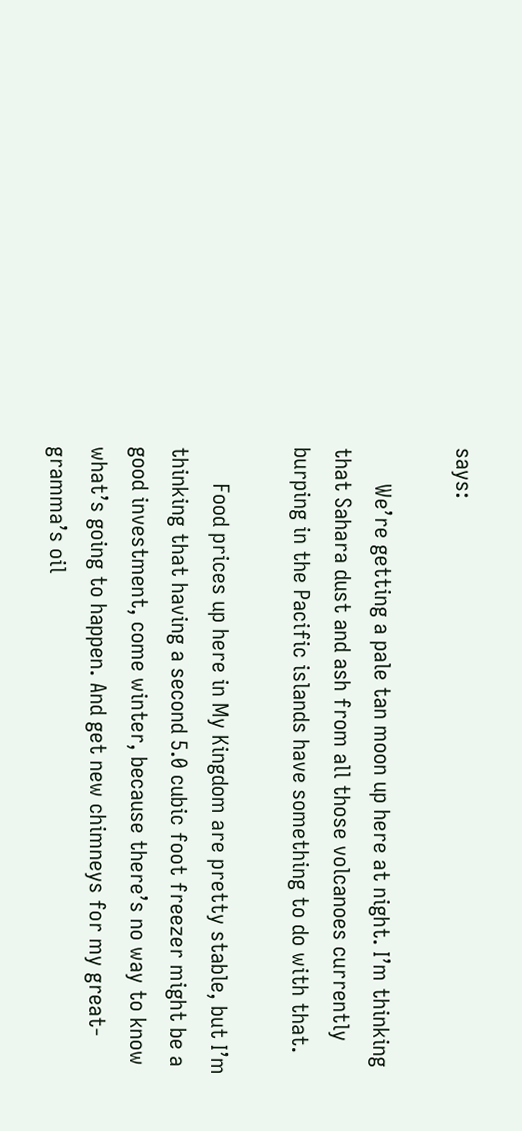says:

      We’re getting a pale tan moon up here at night. I’m thinking that Sahara dust and ash from all those volcanoes currently burping in the Pacific islands have something to do with that.

      Food prices up here in My Kingdom are pretty stable, but I’m thinking that having a second 5.0 cubic foot freezer might be a good investment, come winter, because there’s no way to know what’s going to happen. And get new chimneys for my great-gramma’s oil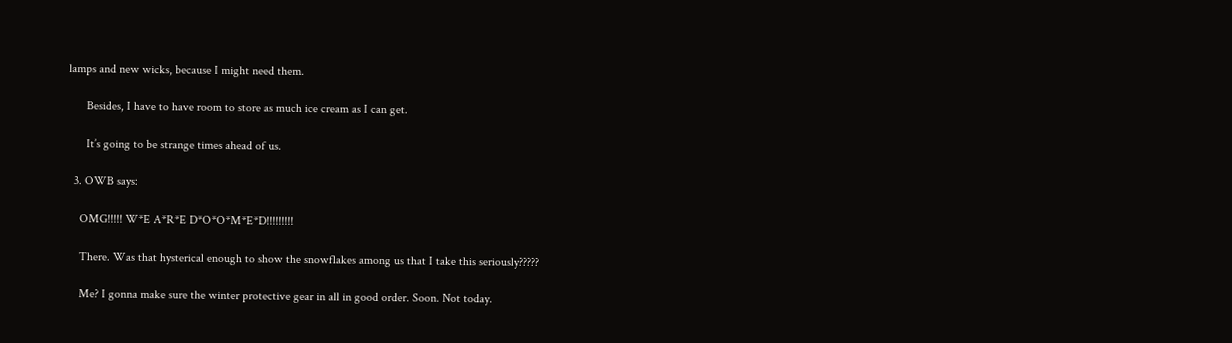lamps and new wicks, because I might need them.

      Besides, I have to have room to store as much ice cream as I can get.

      It’s going to be strange times ahead of us.

  3. OWB says:

    OMG!!!!! W*E A*R*E D*O*O*M*E*D!!!!!!!!!

    There. Was that hysterical enough to show the snowflakes among us that I take this seriously?????

    Me? I gonna make sure the winter protective gear in all in good order. Soon. Not today.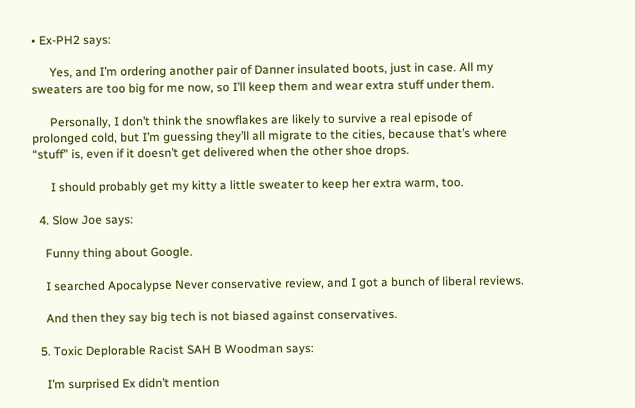• Ex-PH2 says:

      Yes, and I’m ordering another pair of Danner insulated boots, just in case. All my sweaters are too big for me now, so I’ll keep them and wear extra stuff under them.

      Personally, I don’t think the snowflakes are likely to survive a real episode of prolonged cold, but I’m guessing they’ll all migrate to the cities, because that’s where “stuff” is, even if it doesn’t get delivered when the other shoe drops.

      I should probably get my kitty a little sweater to keep her extra warm, too.

  4. Slow Joe says:

    Funny thing about Google.

    I searched Apocalypse Never conservative review, and I got a bunch of liberal reviews.

    And then they say big tech is not biased against conservatives.

  5. Toxic Deplorable Racist SAH B Woodman says:

    I’m surprised Ex didn’t mention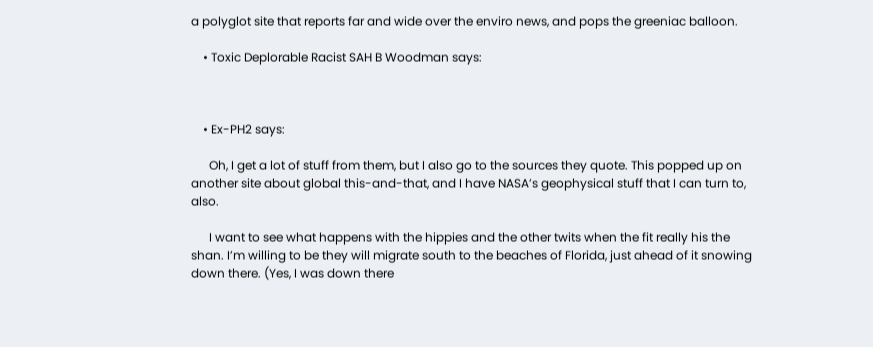a polyglot site that reports far and wide over the enviro news, and pops the greeniac balloon.

    • Toxic Deplorable Racist SAH B Woodman says:



    • Ex-PH2 says:

      Oh, I get a lot of stuff from them, but I also go to the sources they quote. This popped up on another site about global this-and-that, and I have NASA’s geophysical stuff that I can turn to, also.

      I want to see what happens with the hippies and the other twits when the fit really his the shan. I’m willing to be they will migrate south to the beaches of Florida, just ahead of it snowing down there. (Yes, I was down there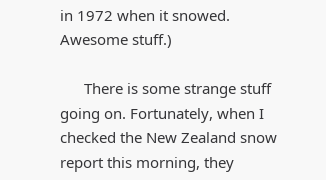in 1972 when it snowed. Awesome stuff.)

      There is some strange stuff going on. Fortunately, when I checked the New Zealand snow report this morning, they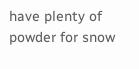have plenty of powder for snow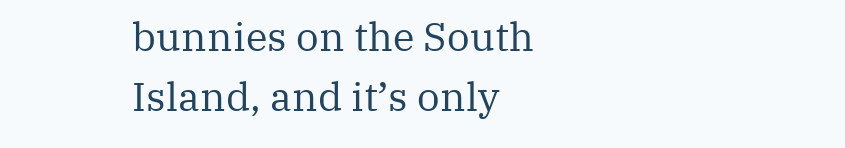bunnies on the South Island, and it’s only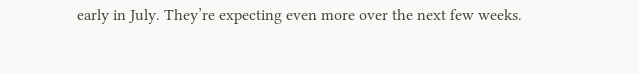early in July. They’re expecting even more over the next few weeks.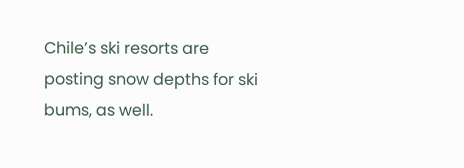Chile’s ski resorts are posting snow depths for ski bums, as well.